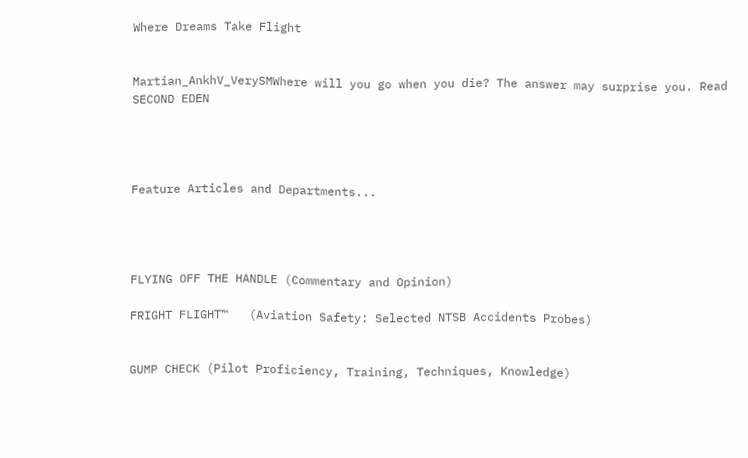Where Dreams Take Flight


Martian_AnkhV_VerySMWhere will you go when you die? The answer may surprise you. Read SECOND EDEN




Feature Articles and Departments...




FLYING OFF THE HANDLE (Commentary and Opinion)

FRIGHT FLIGHT™   (Aviation Safety: Selected NTSB Accidents Probes)


GUMP CHECK (Pilot Proficiency, Training, Techniques, Knowledge)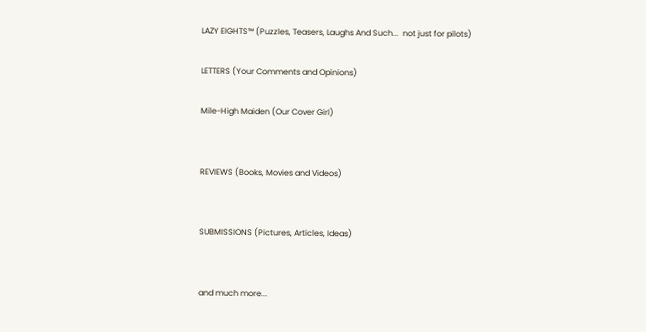LAZY EIGHTS™ (Puzzles, Teasers, Laughs And Such...  not just for pilots)

LETTERS (Your Comments and Opinions)

Mile-High Maiden (Our Cover Girl)


REVIEWS (Books, Movies and Videos)


SUBMISSIONS (Pictures, Articles, Ideas)


and much more...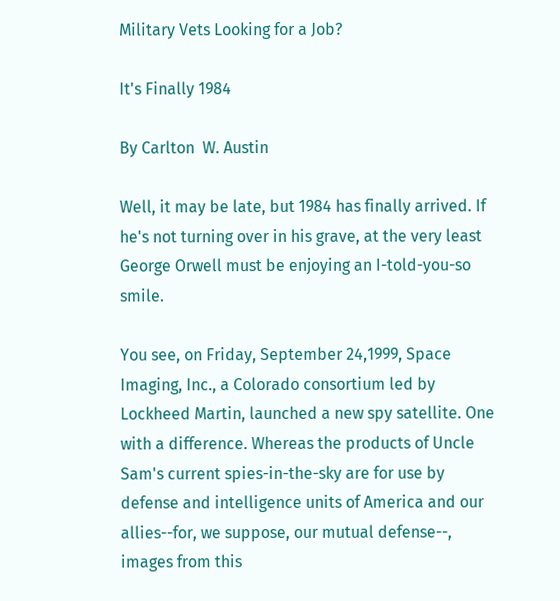Military Vets Looking for a Job?

It's Finally 1984

By Carlton  W. Austin

Well, it may be late, but 1984 has finally arrived. If he's not turning over in his grave, at the very least George Orwell must be enjoying an I-told-you-so smile.

You see, on Friday, September 24,1999, Space Imaging, Inc., a Colorado consortium led by Lockheed Martin, launched a new spy satellite. One with a difference. Whereas the products of Uncle Sam's current spies-in-the-sky are for use by defense and intelligence units of America and our allies--for, we suppose, our mutual defense--, images from this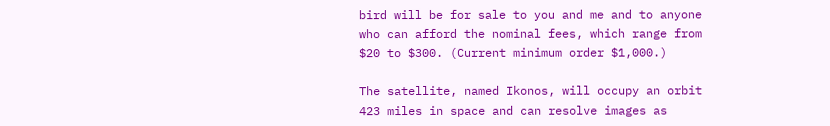bird will be for sale to you and me and to anyone who can afford the nominal fees, which range from $20 to $300. (Current minimum order $1,000.)

The satellite, named Ikonos, will occupy an orbit 423 miles in space and can resolve images as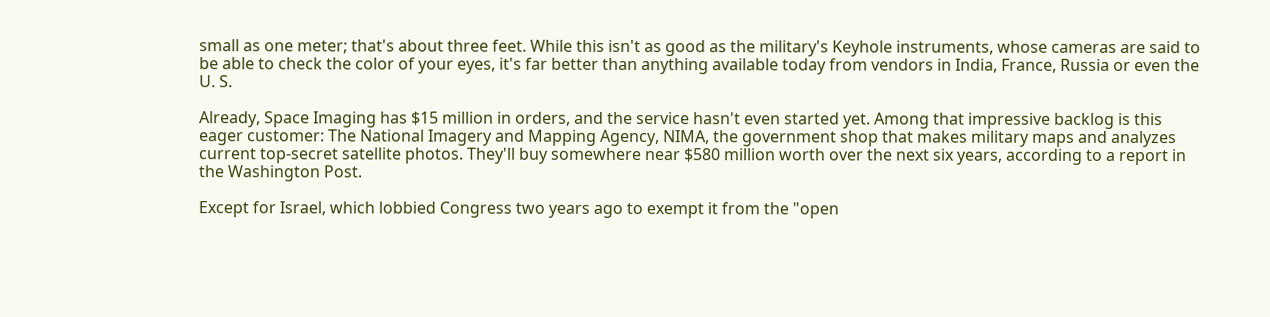small as one meter; that's about three feet. While this isn't as good as the military's Keyhole instruments, whose cameras are said to be able to check the color of your eyes, it's far better than anything available today from vendors in India, France, Russia or even the U. S.

Already, Space Imaging has $15 million in orders, and the service hasn't even started yet. Among that impressive backlog is this eager customer: The National Imagery and Mapping Agency, NIMA, the government shop that makes military maps and analyzes current top-secret satellite photos. They'll buy somewhere near $580 million worth over the next six years, according to a report in the Washington Post.

Except for Israel, which lobbied Congress two years ago to exempt it from the "open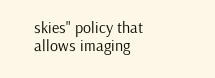skies" policy that allows imaging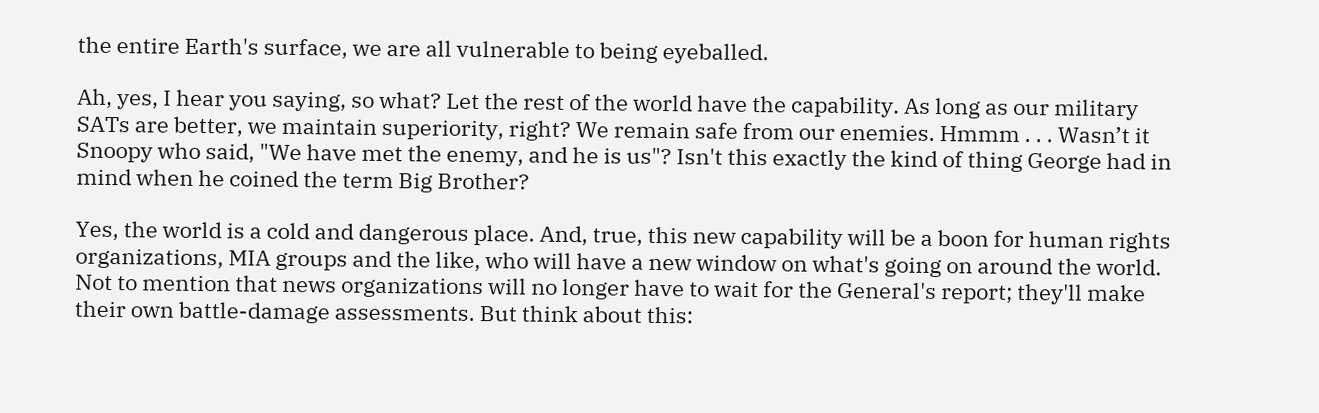the entire Earth's surface, we are all vulnerable to being eyeballed.

Ah, yes, I hear you saying, so what? Let the rest of the world have the capability. As long as our military SATs are better, we maintain superiority, right? We remain safe from our enemies. Hmmm . . . Wasn’t it Snoopy who said, "We have met the enemy, and he is us"? Isn't this exactly the kind of thing George had in mind when he coined the term Big Brother?

Yes, the world is a cold and dangerous place. And, true, this new capability will be a boon for human rights organizations, MIA groups and the like, who will have a new window on what's going on around the world. Not to mention that news organizations will no longer have to wait for the General's report; they'll make their own battle-damage assessments. But think about this: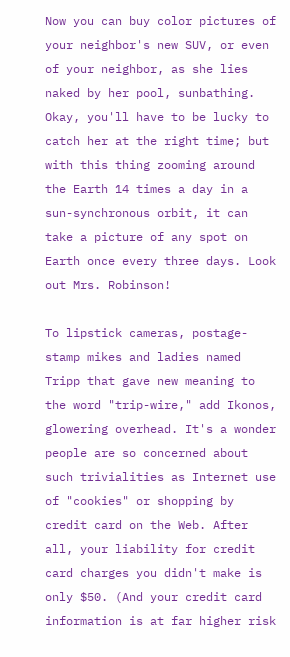Now you can buy color pictures of your neighbor's new SUV, or even of your neighbor, as she lies naked by her pool, sunbathing. Okay, you'll have to be lucky to catch her at the right time; but with this thing zooming around the Earth 14 times a day in a sun-synchronous orbit, it can take a picture of any spot on Earth once every three days. Look out Mrs. Robinson!

To lipstick cameras, postage-stamp mikes and ladies named Tripp that gave new meaning to the word "trip-wire," add Ikonos, glowering overhead. It's a wonder people are so concerned about such trivialities as Internet use of "cookies" or shopping by credit card on the Web. After all, your liability for credit card charges you didn't make is only $50. (And your credit card information is at far higher risk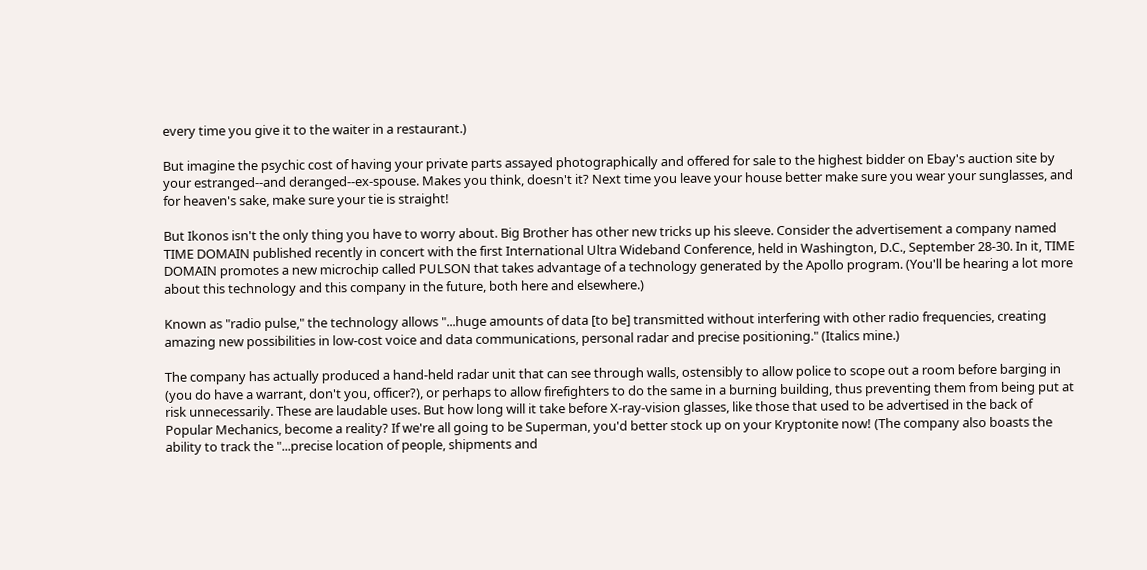every time you give it to the waiter in a restaurant.)

But imagine the psychic cost of having your private parts assayed photographically and offered for sale to the highest bidder on Ebay's auction site by your estranged--and deranged--ex-spouse. Makes you think, doesn't it? Next time you leave your house better make sure you wear your sunglasses, and for heaven's sake, make sure your tie is straight!

But Ikonos isn't the only thing you have to worry about. Big Brother has other new tricks up his sleeve. Consider the advertisement a company named TIME DOMAIN published recently in concert with the first International Ultra Wideband Conference, held in Washington, D.C., September 28-30. In it, TIME DOMAIN promotes a new microchip called PULSON that takes advantage of a technology generated by the Apollo program. (You'll be hearing a lot more about this technology and this company in the future, both here and elsewhere.)

Known as "radio pulse," the technology allows "...huge amounts of data [to be] transmitted without interfering with other radio frequencies, creating amazing new possibilities in low-cost voice and data communications, personal radar and precise positioning." (Italics mine.)

The company has actually produced a hand-held radar unit that can see through walls, ostensibly to allow police to scope out a room before barging in (you do have a warrant, don't you, officer?), or perhaps to allow firefighters to do the same in a burning building, thus preventing them from being put at risk unnecessarily. These are laudable uses. But how long will it take before X-ray-vision glasses, like those that used to be advertised in the back of Popular Mechanics, become a reality? If we're all going to be Superman, you'd better stock up on your Kryptonite now! (The company also boasts the ability to track the "...precise location of people, shipments and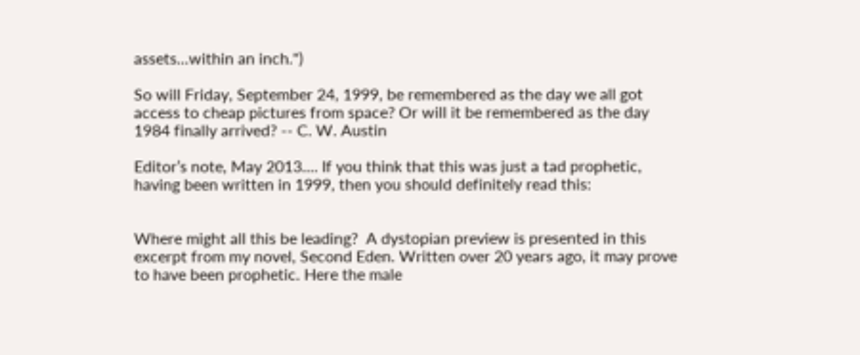assets...within an inch.")

So will Friday, September 24, 1999, be remembered as the day we all got access to cheap pictures from space? Or will it be remembered as the day 1984 finally arrived? -- C. W. Austin

Editor’s note, May 2013.... If you think that this was just a tad prophetic, having been written in 1999, then you should definitely read this:


Where might all this be leading?  A dystopian preview is presented in this excerpt from my novel, Second Eden. Written over 20 years ago, it may prove to have been prophetic. Here the male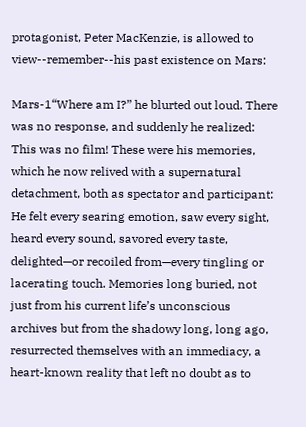protagonist, Peter MacKenzie, is allowed to view--remember--his past existence on Mars:

Mars-1“Where am I?” he blurted out loud. There was no response, and suddenly he realized: This was no film! These were his memories, which he now relived with a supernatural detachment, both as spectator and participant: He felt every searing emotion, saw every sight, heard every sound, savored every taste, delighted—or recoiled from—every tingling or lacerating touch. Memories long buried, not just from his current life’s unconscious archives but from the shadowy long, long ago, resurrected themselves with an immediacy, a heart-known reality that left no doubt as to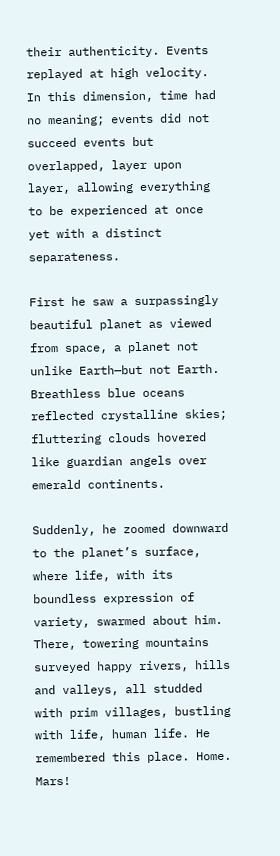their authenticity. Events replayed at high velocity. In this dimension, time had no meaning; events did not succeed events but overlapped, layer upon layer, allowing everything to be experienced at once yet with a distinct separateness.

First he saw a surpassingly beautiful planet as viewed from space, a planet not unlike Earth—but not Earth. Breathless blue oceans reflected crystalline skies; fluttering clouds hovered like guardian angels over emerald continents.

Suddenly, he zoomed downward to the planet’s surface, where life, with its boundless expression of variety, swarmed about him. There, towering mountains surveyed happy rivers, hills and valleys, all studded with prim villages, bustling with life, human life. He remembered this place. Home. Mars!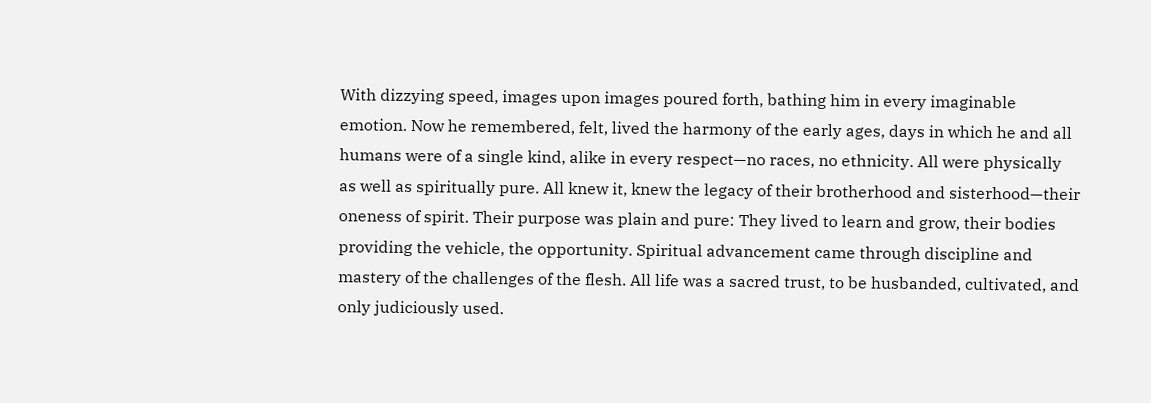With dizzying speed, images upon images poured forth, bathing him in every imaginable emotion. Now he remembered, felt, lived the harmony of the early ages, days in which he and all humans were of a single kind, alike in every respect—no races, no ethnicity. All were physically as well as spiritually pure. All knew it, knew the legacy of their brotherhood and sisterhood—their oneness of spirit. Their purpose was plain and pure: They lived to learn and grow, their bodies providing the vehicle, the opportunity. Spiritual advancement came through discipline and mastery of the challenges of the flesh. All life was a sacred trust, to be husbanded, cultivated, and only judiciously used.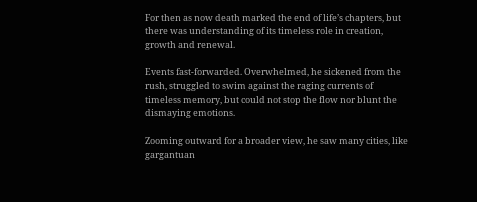For then as now death marked the end of life’s chapters, but there was understanding of its timeless role in creation, growth and renewal.

Events fast-forwarded. Overwhelmed, he sickened from the rush, struggled to swim against the raging currents of timeless memory, but could not stop the flow nor blunt the dismaying emotions.

Zooming outward for a broader view, he saw many cities, like gargantuan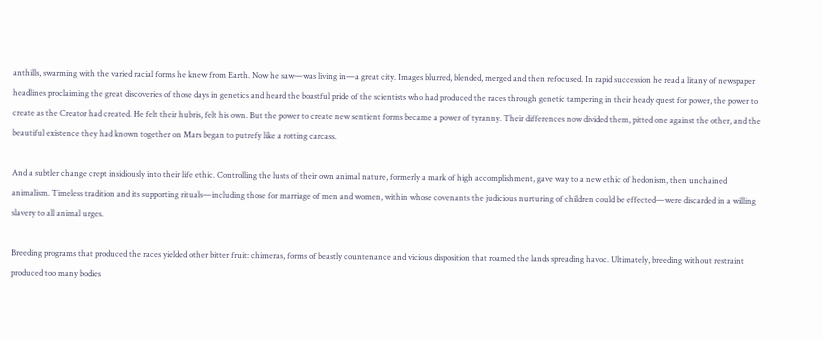anthills, swarming with the varied racial forms he knew from Earth. Now he saw—was living in—a great city. Images blurred, blended, merged and then refocused. In rapid succession he read a litany of newspaper headlines proclaiming the great discoveries of those days in genetics and heard the boastful pride of the scientists who had produced the races through genetic tampering in their heady quest for power, the power to create as the Creator had created. He felt their hubris, felt his own. But the power to create new sentient forms became a power of tyranny. Their differences now divided them, pitted one against the other, and the beautiful existence they had known together on Mars began to putrefy like a rotting carcass.

And a subtler change crept insidiously into their life ethic. Controlling the lusts of their own animal nature, formerly a mark of high accomplishment, gave way to a new ethic of hedonism, then unchained animalism. Timeless tradition and its supporting rituals—including those for marriage of men and women, within whose covenants the judicious nurturing of children could be effected—were discarded in a willing slavery to all animal urges.

Breeding programs that produced the races yielded other bitter fruit: chimeras, forms of beastly countenance and vicious disposition that roamed the lands spreading havoc. Ultimately, breeding without restraint produced too many bodies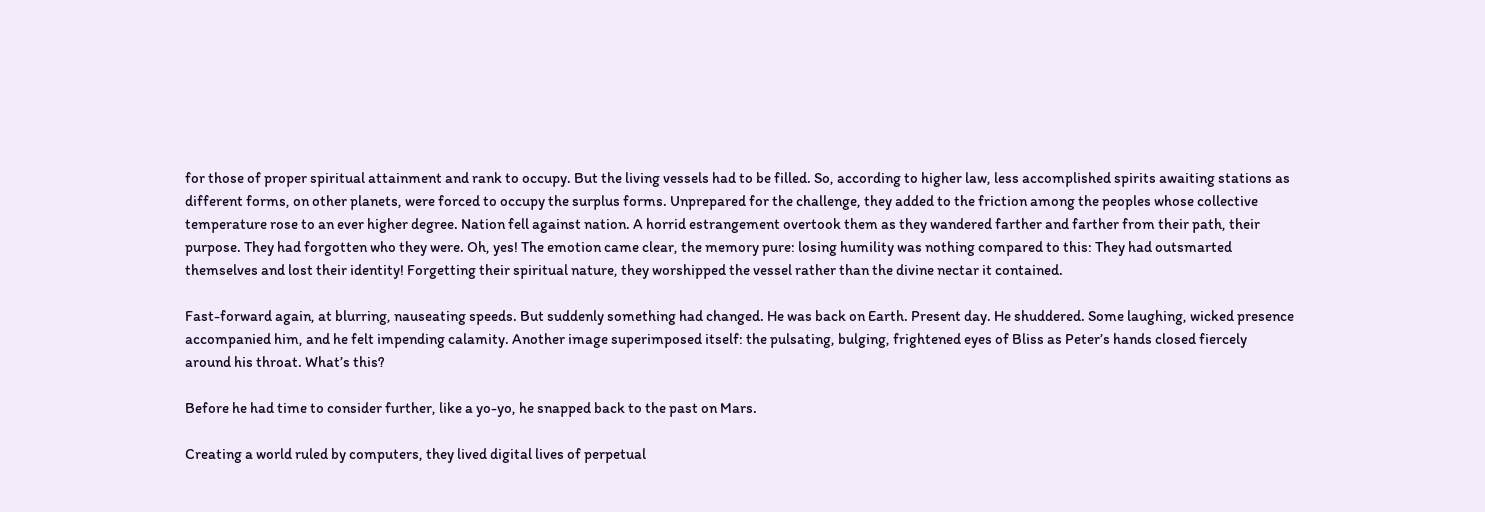for those of proper spiritual attainment and rank to occupy. But the living vessels had to be filled. So, according to higher law, less accomplished spirits awaiting stations as different forms, on other planets, were forced to occupy the surplus forms. Unprepared for the challenge, they added to the friction among the peoples whose collective temperature rose to an ever higher degree. Nation fell against nation. A horrid estrangement overtook them as they wandered farther and farther from their path, their purpose. They had forgotten who they were. Oh, yes! The emotion came clear, the memory pure: losing humility was nothing compared to this: They had outsmarted themselves and lost their identity! Forgetting their spiritual nature, they worshipped the vessel rather than the divine nectar it contained.

Fast-forward again, at blurring, nauseating speeds. But suddenly something had changed. He was back on Earth. Present day. He shuddered. Some laughing, wicked presence accompanied him, and he felt impending calamity. Another image superimposed itself: the pulsating, bulging, frightened eyes of Bliss as Peter’s hands closed fiercely around his throat. What’s this?

Before he had time to consider further, like a yo-yo, he snapped back to the past on Mars.

Creating a world ruled by computers, they lived digital lives of perpetual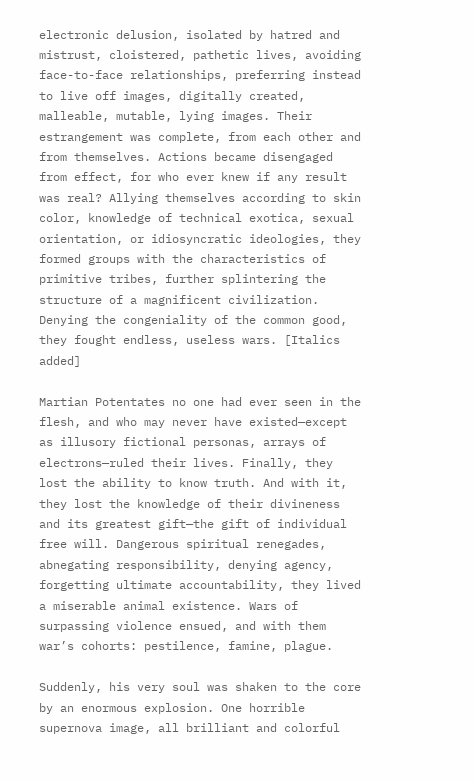electronic delusion, isolated by hatred and mistrust, cloistered, pathetic lives, avoiding face-to-face relationships, preferring instead to live off images, digitally created, malleable, mutable, lying images. Their estrangement was complete, from each other and from themselves. Actions became disengaged from effect, for who ever knew if any result was real? Allying themselves according to skin color, knowledge of technical exotica, sexual orientation, or idiosyncratic ideologies, they formed groups with the characteristics of primitive tribes, further splintering the structure of a magnificent civilization. Denying the congeniality of the common good, they fought endless, useless wars. [Italics added]

Martian Potentates no one had ever seen in the flesh, and who may never have existed—except as illusory fictional personas, arrays of electrons—ruled their lives. Finally, they lost the ability to know truth. And with it, they lost the knowledge of their divineness and its greatest gift—the gift of individual free will. Dangerous spiritual renegades, abnegating responsibility, denying agency, forgetting ultimate accountability, they lived a miserable animal existence. Wars of surpassing violence ensued, and with them war’s cohorts: pestilence, famine, plague.

Suddenly, his very soul was shaken to the core by an enormous explosion. One horrible supernova image, all brilliant and colorful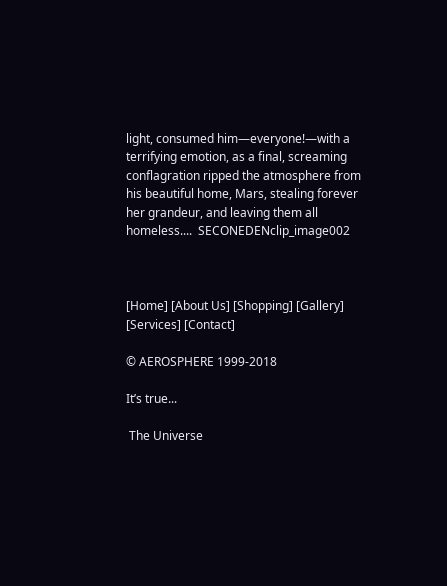light, consumed him—everyone!—with a terrifying emotion, as a final, screaming conflagration ripped the atmosphere from his beautiful home, Mars, stealing forever her grandeur, and leaving them all homeless....  SECONEDENclip_image002



[Home] [About Us] [Shopping] [Gallery] [Services] [Contact]

© AEROSPHERE 1999-2018

It’s true...

 The Universe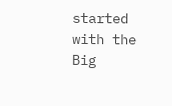started with the Big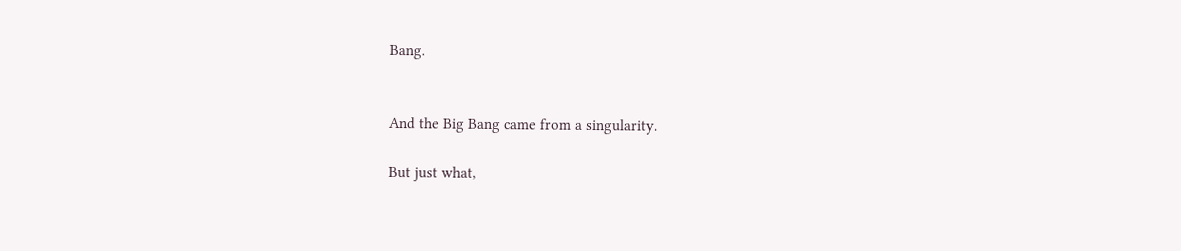Bang.


And the Big Bang came from a singularity.

But just what,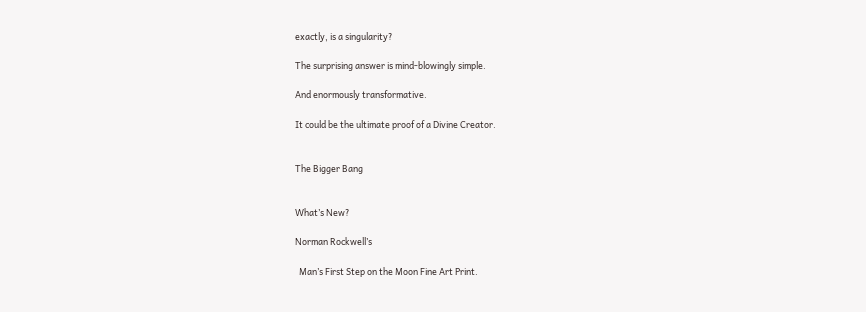exactly, is a singularity?

The surprising answer is mind-blowingly simple.

And enormously transformative.

It could be the ultimate proof of a Divine Creator.


The Bigger Bang


What’s New?

Norman Rockwell’s

  Man’s First Step on the Moon Fine Art Print.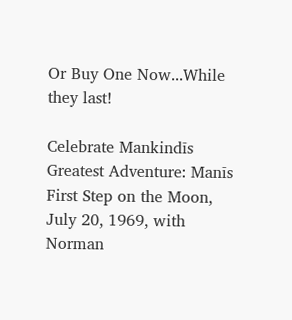Or Buy One Now...While they last!

Celebrate Mankindīs Greatest Adventure: Manīs First Step on the Moon, July 20, 1969, with Norman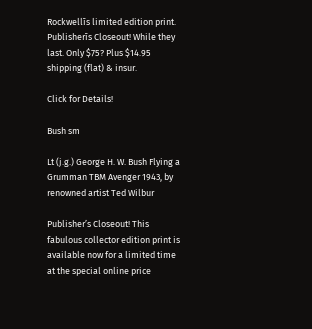Rockwellīs limited edition print. Publisherīs Closeout! While they last. Only $75? Plus $14.95 shipping (flat) & insur.

Click for Details!

Bush sm

Lt (j.g.) George H. W. Bush Flying a Grumman TBM Avenger 1943, by renowned artist Ted Wilbur

Publisher’s Closeout! This fabulous collector edition print is available now for a limited time at the special online price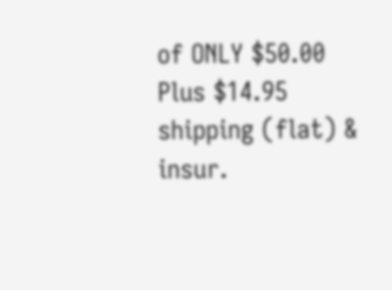of ONLY $50.00 Plus $14.95 shipping (flat) & insur.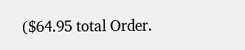($64.95 total Order.